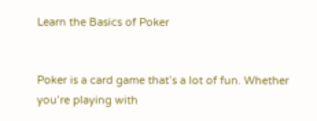Learn the Basics of Poker


Poker is a card game that’s a lot of fun. Whether you’re playing with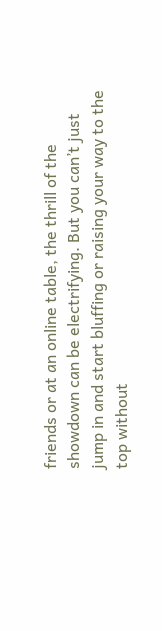friends or at an online table, the thrill of the showdown can be electrifying. But you can’t just jump in and start bluffing or raising your way to the top without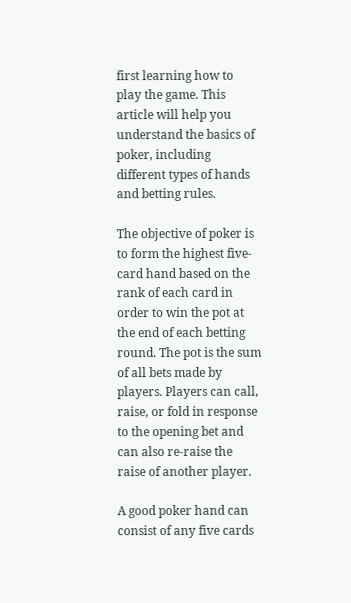first learning how to play the game. This article will help you understand the basics of poker, including different types of hands and betting rules.

The objective of poker is to form the highest five-card hand based on the rank of each card in order to win the pot at the end of each betting round. The pot is the sum of all bets made by players. Players can call, raise, or fold in response to the opening bet and can also re-raise the raise of another player.

A good poker hand can consist of any five cards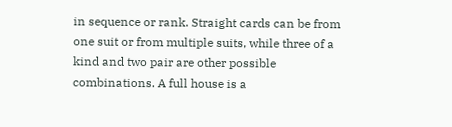in sequence or rank. Straight cards can be from one suit or from multiple suits, while three of a kind and two pair are other possible combinations. A full house is a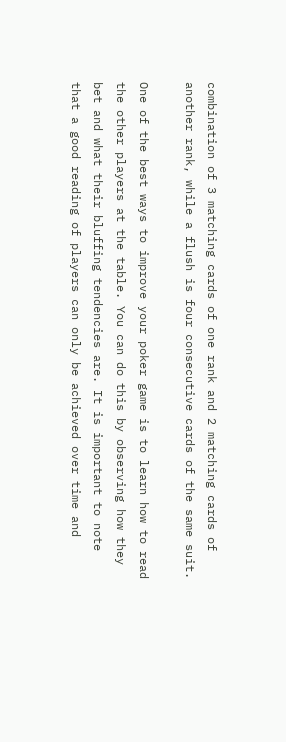combination of 3 matching cards of one rank and 2 matching cards of another rank, while a flush is four consecutive cards of the same suit.

One of the best ways to improve your poker game is to learn how to read the other players at the table. You can do this by observing how they bet and what their bluffing tendencies are. It is important to note that a good reading of players can only be achieved over time and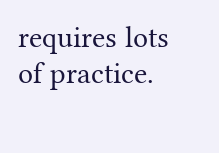requires lots of practice.